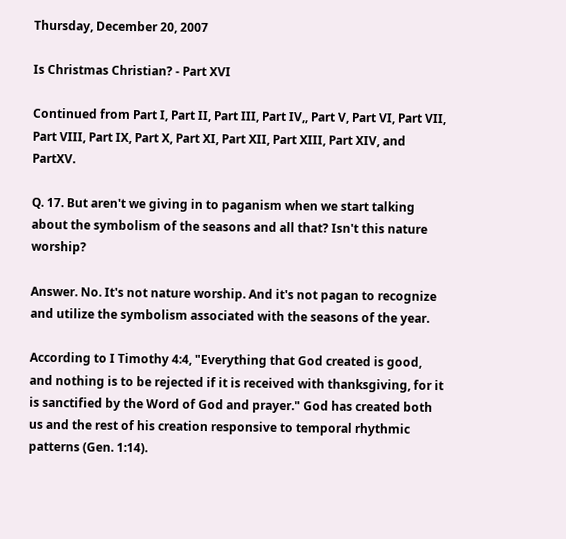Thursday, December 20, 2007

Is Christmas Christian? - Part XVI

Continued from Part I, Part II, Part III, Part IV,, Part V, Part VI, Part VII, Part VIII, Part IX, Part X, Part XI, Part XII, Part XIII, Part XIV, and PartXV.

Q. 17. But aren't we giving in to paganism when we start talking about the symbolism of the seasons and all that? Isn't this nature worship?

Answer. No. It's not nature worship. And it's not pagan to recognize and utilize the symbolism associated with the seasons of the year.

According to I Timothy 4:4, "Everything that God created is good, and nothing is to be rejected if it is received with thanksgiving, for it is sanctified by the Word of God and prayer." God has created both us and the rest of his creation responsive to temporal rhythmic patterns (Gen. 1:14).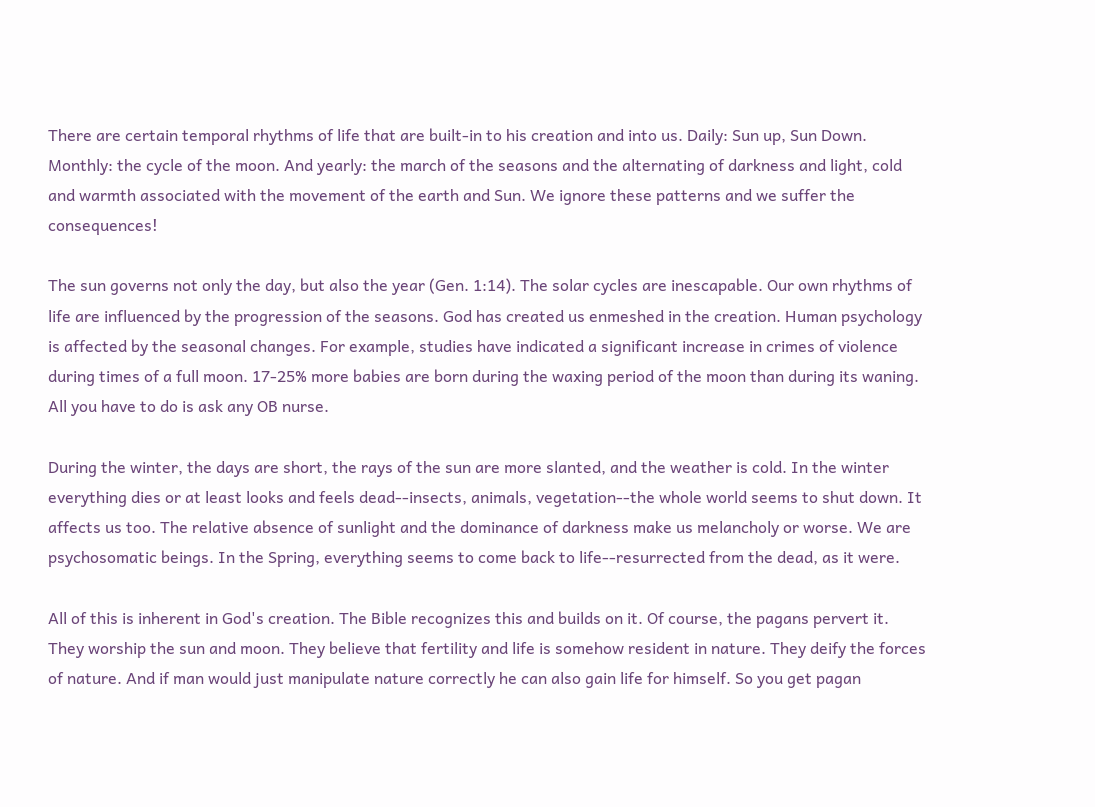There are certain temporal rhythms of life that are built-in to his creation and into us. Daily: Sun up, Sun Down. Monthly: the cycle of the moon. And yearly: the march of the seasons and the alternating of darkness and light, cold and warmth associated with the movement of the earth and Sun. We ignore these patterns and we suffer the consequences!

The sun governs not only the day, but also the year (Gen. 1:14). The solar cycles are inescapable. Our own rhythms of life are influenced by the progression of the seasons. God has created us enmeshed in the creation. Human psychology is affected by the seasonal changes. For example, studies have indicated a significant increase in crimes of violence during times of a full moon. 17-25% more babies are born during the waxing period of the moon than during its waning. All you have to do is ask any OB nurse.

During the winter, the days are short, the rays of the sun are more slanted, and the weather is cold. In the winter everything dies or at least looks and feels dead--insects, animals, vegetation--the whole world seems to shut down. It affects us too. The relative absence of sunlight and the dominance of darkness make us melancholy or worse. We are psychosomatic beings. In the Spring, everything seems to come back to life--resurrected from the dead, as it were.

All of this is inherent in God's creation. The Bible recognizes this and builds on it. Of course, the pagans pervert it. They worship the sun and moon. They believe that fertility and life is somehow resident in nature. They deify the forces of nature. And if man would just manipulate nature correctly he can also gain life for himself. So you get pagan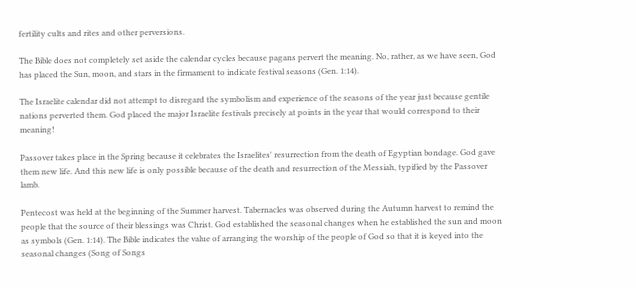fertility cults and rites and other perversions.

The Bible does not completely set aside the calendar cycles because pagans pervert the meaning. No, rather, as we have seen, God has placed the Sun, moon, and stars in the firmament to indicate festival seasons (Gen. 1:14).

The Israelite calendar did not attempt to disregard the symbolism and experience of the seasons of the year just because gentile nations perverted them. God placed the major Israelite festivals precisely at points in the year that would correspond to their meaning!

Passover takes place in the Spring because it celebrates the Israelites' resurrection from the death of Egyptian bondage. God gave them new life. And this new life is only possible because of the death and resurrection of the Messiah, typified by the Passover lamb.

Pentecost was held at the beginning of the Summer harvest. Tabernacles was observed during the Autumn harvest to remind the people that the source of their blessings was Christ. God established the seasonal changes when he established the sun and moon as symbols (Gen. 1:14). The Bible indicates the value of arranging the worship of the people of God so that it is keyed into the seasonal changes (Song of Songs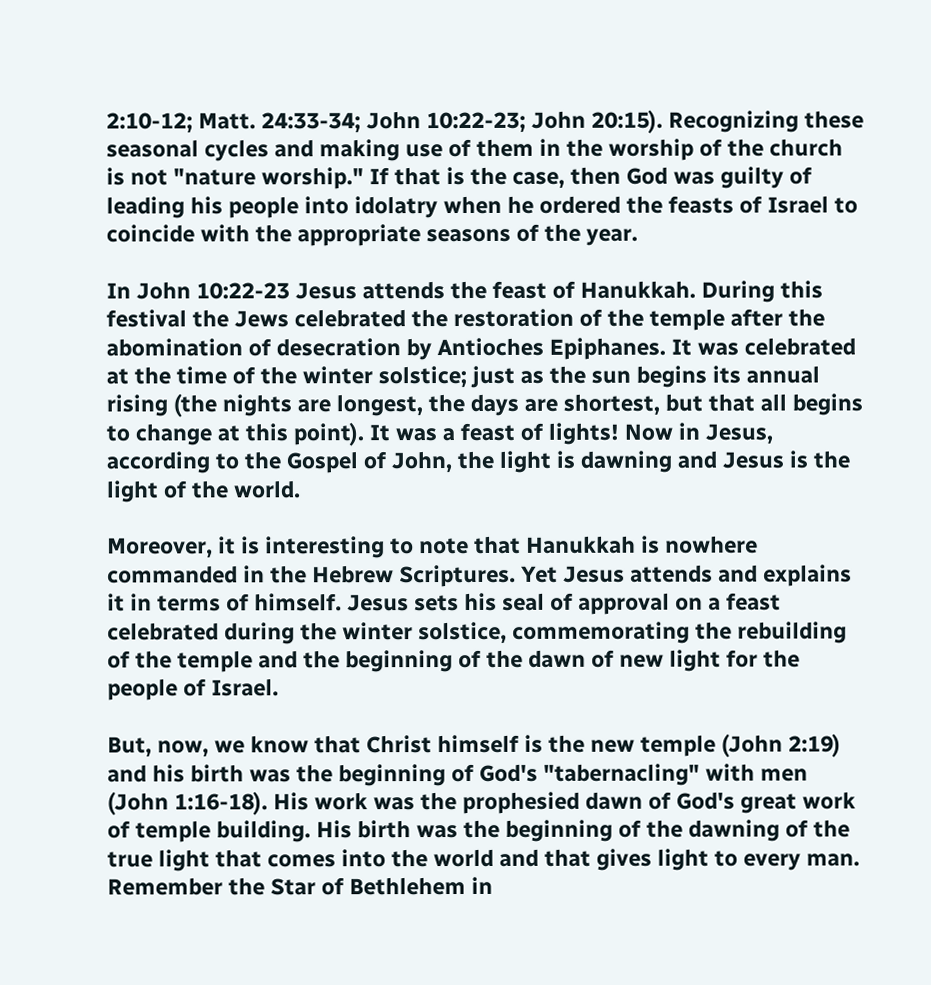2:10-12; Matt. 24:33-34; John 10:22-23; John 20:15). Recognizing these seasonal cycles and making use of them in the worship of the church is not "nature worship." If that is the case, then God was guilty of leading his people into idolatry when he ordered the feasts of Israel to coincide with the appropriate seasons of the year.

In John 10:22-23 Jesus attends the feast of Hanukkah. During this festival the Jews celebrated the restoration of the temple after the abomination of desecration by Antioches Epiphanes. It was celebrated at the time of the winter solstice; just as the sun begins its annual rising (the nights are longest, the days are shortest, but that all begins to change at this point). It was a feast of lights! Now in Jesus, according to the Gospel of John, the light is dawning and Jesus is the light of the world.

Moreover, it is interesting to note that Hanukkah is nowhere commanded in the Hebrew Scriptures. Yet Jesus attends and explains it in terms of himself. Jesus sets his seal of approval on a feast celebrated during the winter solstice, commemorating the rebuilding of the temple and the beginning of the dawn of new light for the people of Israel.

But, now, we know that Christ himself is the new temple (John 2:19) and his birth was the beginning of God's "tabernacling" with men (John 1:16-18). His work was the prophesied dawn of God's great work of temple building. His birth was the beginning of the dawning of the true light that comes into the world and that gives light to every man. Remember the Star of Bethlehem in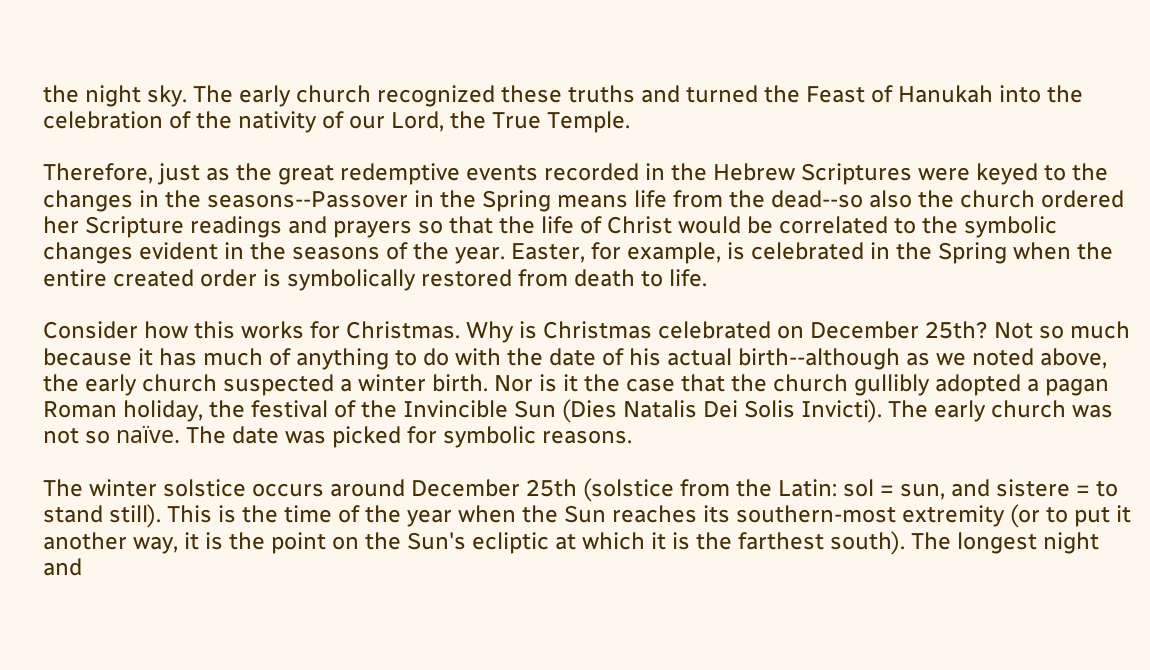the night sky. The early church recognized these truths and turned the Feast of Hanukah into the celebration of the nativity of our Lord, the True Temple.

Therefore, just as the great redemptive events recorded in the Hebrew Scriptures were keyed to the changes in the seasons--Passover in the Spring means life from the dead--so also the church ordered her Scripture readings and prayers so that the life of Christ would be correlated to the symbolic changes evident in the seasons of the year. Easter, for example, is celebrated in the Spring when the entire created order is symbolically restored from death to life.

Consider how this works for Christmas. Why is Christmas celebrated on December 25th? Not so much because it has much of anything to do with the date of his actual birth--although as we noted above, the early church suspected a winter birth. Nor is it the case that the church gullibly adopted a pagan Roman holiday, the festival of the Invincible Sun (Dies Natalis Dei Solis Invicti). The early church was not so naïve. The date was picked for symbolic reasons.

The winter solstice occurs around December 25th (solstice from the Latin: sol = sun, and sistere = to stand still). This is the time of the year when the Sun reaches its southern-most extremity (or to put it another way, it is the point on the Sun's ecliptic at which it is the farthest south). The longest night and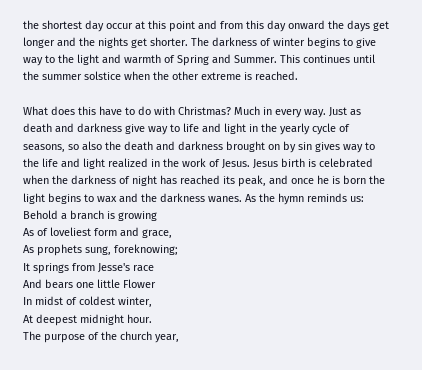the shortest day occur at this point and from this day onward the days get longer and the nights get shorter. The darkness of winter begins to give way to the light and warmth of Spring and Summer. This continues until the summer solstice when the other extreme is reached.

What does this have to do with Christmas? Much in every way. Just as death and darkness give way to life and light in the yearly cycle of seasons, so also the death and darkness brought on by sin gives way to the life and light realized in the work of Jesus. Jesus birth is celebrated when the darkness of night has reached its peak, and once he is born the light begins to wax and the darkness wanes. As the hymn reminds us:
Behold a branch is growing
As of loveliest form and grace,
As prophets sung, foreknowing;
It springs from Jesse's race
And bears one little Flower
In midst of coldest winter,
At deepest midnight hour.
The purpose of the church year,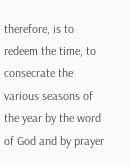therefore, is to redeem the time, to consecrate the various seasons of the year by the word of God and by prayer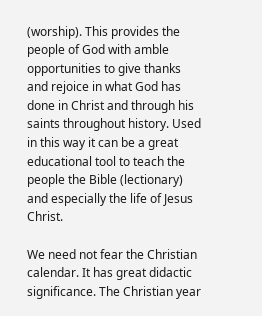(worship). This provides the people of God with amble opportunities to give thanks and rejoice in what God has done in Christ and through his saints throughout history. Used in this way it can be a great educational tool to teach the people the Bible (lectionary) and especially the life of Jesus Christ.

We need not fear the Christian calendar. It has great didactic significance. The Christian year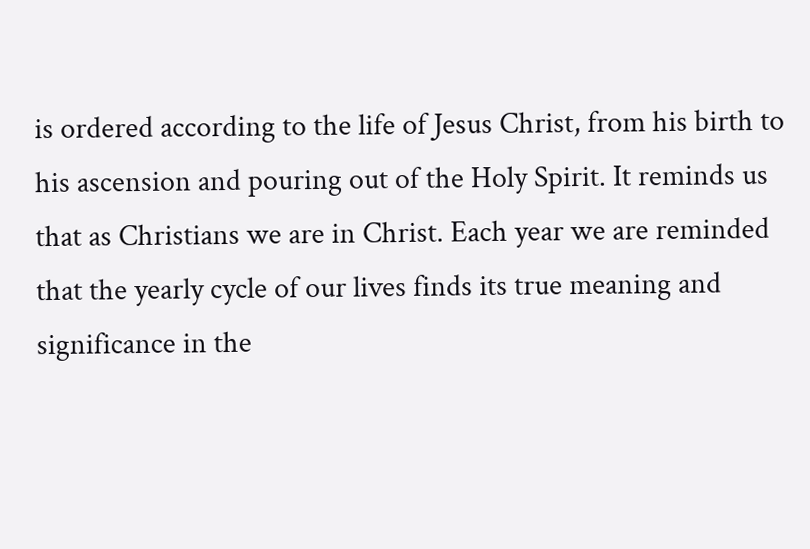is ordered according to the life of Jesus Christ, from his birth to his ascension and pouring out of the Holy Spirit. It reminds us that as Christians we are in Christ. Each year we are reminded that the yearly cycle of our lives finds its true meaning and significance in the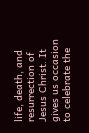life, death, and resurrection of Jesus Christ. It gives us occasion to celebrate the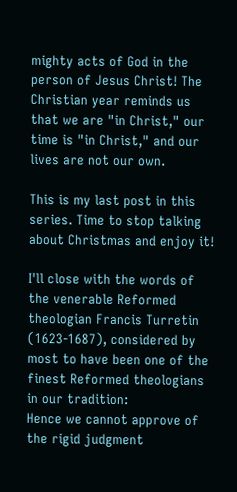mighty acts of God in the person of Jesus Christ! The Christian year reminds us that we are "in Christ," our time is "in Christ," and our lives are not our own.

This is my last post in this series. Time to stop talking about Christmas and enjoy it!

I'll close with the words of the venerable Reformed theologian Francis Turretin (1623-1687), considered by most to have been one of the finest Reformed theologians in our tradition:
Hence we cannot approve of the rigid judgment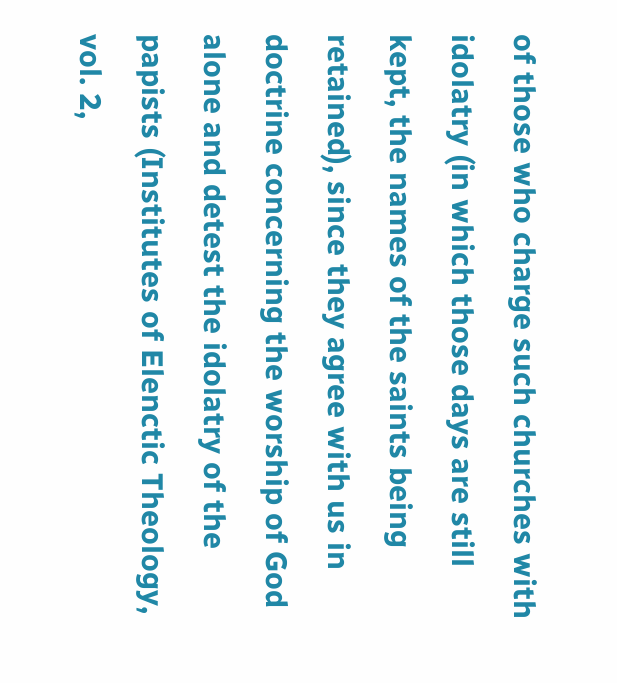of those who charge such churches with idolatry (in which those days are still kept, the names of the saints being retained), since they agree with us in doctrine concerning the worship of God alone and detest the idolatry of the papists (Institutes of Elenctic Theology, vol. 2,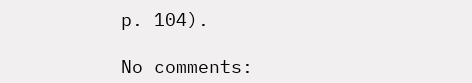p. 104).

No comments: